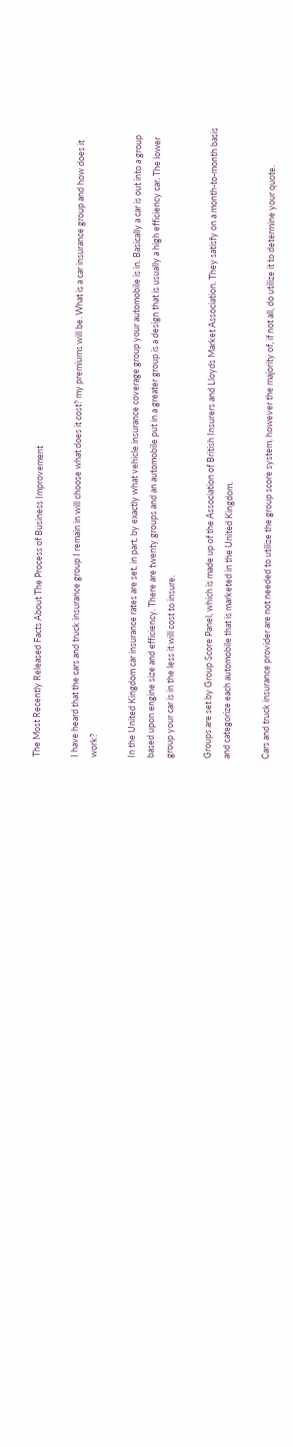The Most Recently Released Facts About The Process of Business Improvement

I have heard that the cars and truck insurance group I remain in will choose what does it cost? my premiums will be. What is a car insurance group and how does it work?

In the United Kingdom car insurance rates are set, in part, by exactly what vehicle insurance coverage group your automobile is in. Basically a car is out into a group based upon engine size and efficiency. There are twenty groups and an automobile put in a greater group is a design that is usually a high efficiency car. The lower group your car is in the less it will cost to insure.

Groups are set by Group Score Panel, which is made up of the Association of British Insurers and Lloyds Market Association. They satisfy on a month-to-month basis and categorize each automobile that is marketed in the United Kingdom.

Cars and truck insurance provider are not needed to utilize the group score system, however the majority of, if not all, do utilize it to determine your quote.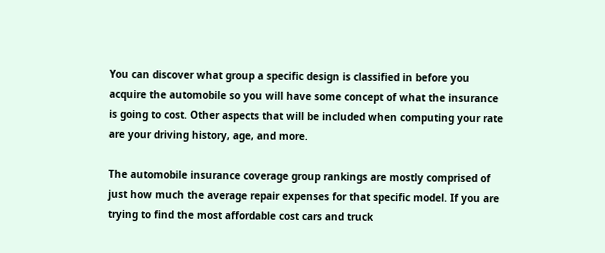You can discover what group a specific design is classified in before you acquire the automobile so you will have some concept of what the insurance is going to cost. Other aspects that will be included when computing your rate are your driving history, age, and more.

The automobile insurance coverage group rankings are mostly comprised of just how much the average repair expenses for that specific model. If you are trying to find the most affordable cost cars and truck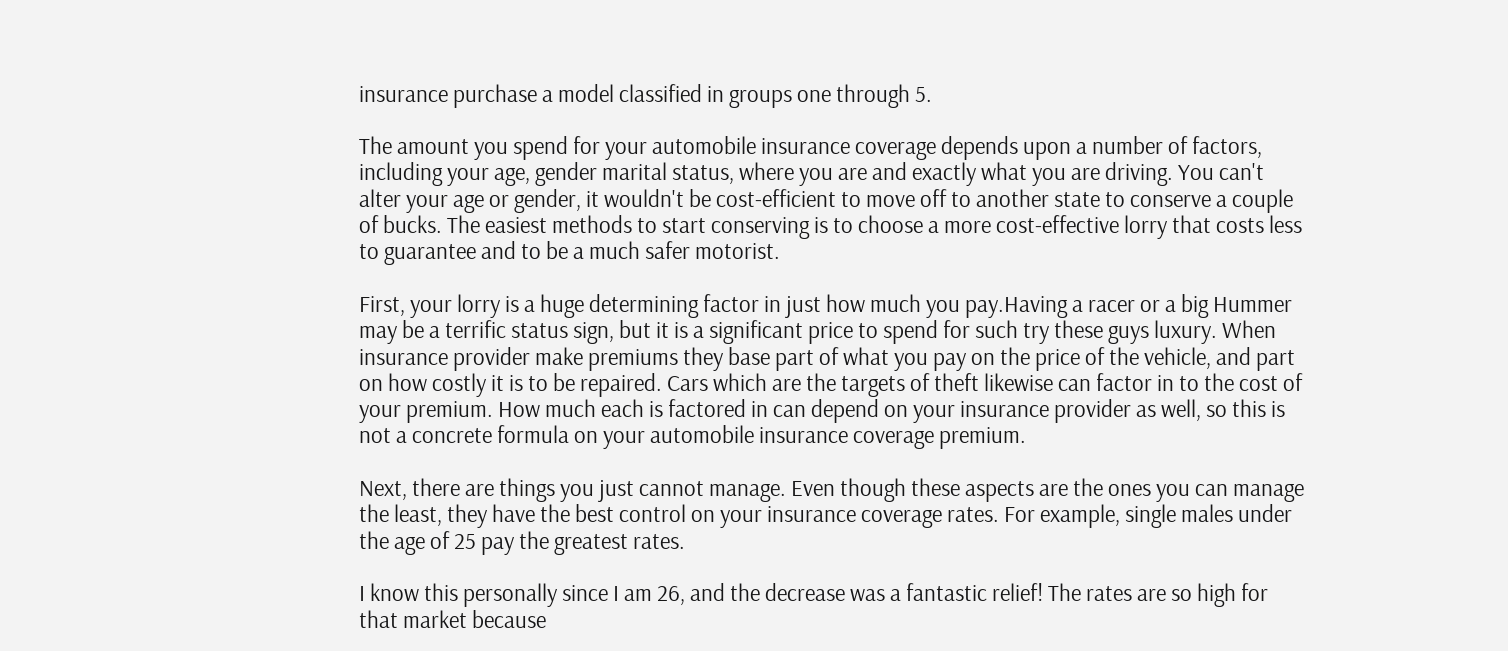insurance purchase a model classified in groups one through 5.

The amount you spend for your automobile insurance coverage depends upon a number of factors, including your age, gender marital status, where you are and exactly what you are driving. You can't alter your age or gender, it wouldn't be cost-efficient to move off to another state to conserve a couple of bucks. The easiest methods to start conserving is to choose a more cost-effective lorry that costs less to guarantee and to be a much safer motorist.

First, your lorry is a huge determining factor in just how much you pay.Having a racer or a big Hummer may be a terrific status sign, but it is a significant price to spend for such try these guys luxury. When insurance provider make premiums they base part of what you pay on the price of the vehicle, and part on how costly it is to be repaired. Cars which are the targets of theft likewise can factor in to the cost of your premium. How much each is factored in can depend on your insurance provider as well, so this is not a concrete formula on your automobile insurance coverage premium.

Next, there are things you just cannot manage. Even though these aspects are the ones you can manage the least, they have the best control on your insurance coverage rates. For example, single males under the age of 25 pay the greatest rates.

I know this personally since I am 26, and the decrease was a fantastic relief! The rates are so high for that market because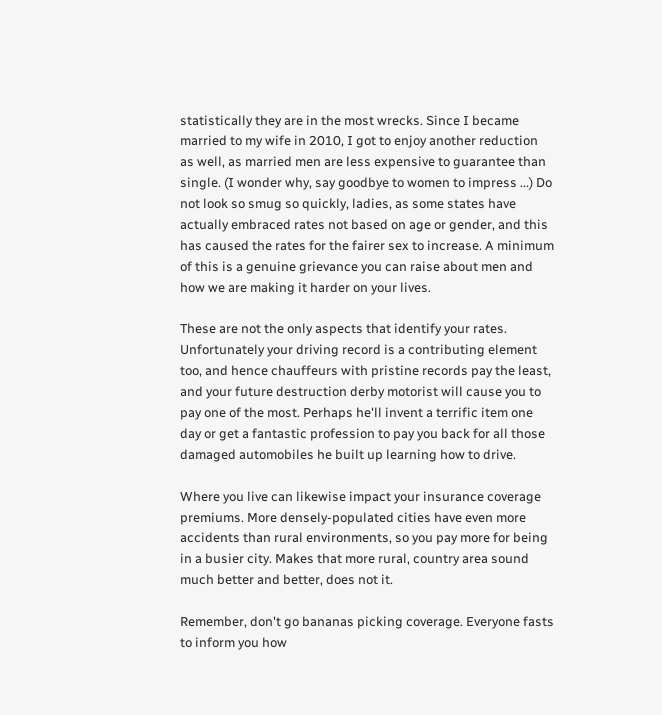statistically they are in the most wrecks. Since I became married to my wife in 2010, I got to enjoy another reduction as well, as married men are less expensive to guarantee than single. (I wonder why, say goodbye to women to impress ...) Do not look so smug so quickly, ladies, as some states have actually embraced rates not based on age or gender, and this has caused the rates for the fairer sex to increase. A minimum of this is a genuine grievance you can raise about men and how we are making it harder on your lives.

These are not the only aspects that identify your rates. Unfortunately your driving record is a contributing element too, and hence chauffeurs with pristine records pay the least, and your future destruction derby motorist will cause you to pay one of the most. Perhaps he'll invent a terrific item one day or get a fantastic profession to pay you back for all those damaged automobiles he built up learning how to drive.

Where you live can likewise impact your insurance coverage premiums. More densely-populated cities have even more accidents than rural environments, so you pay more for being in a busier city. Makes that more rural, country area sound much better and better, does not it.

Remember, don't go bananas picking coverage. Everyone fasts to inform you how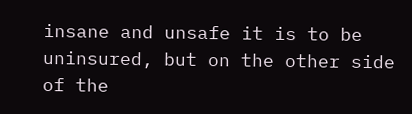insane and unsafe it is to be uninsured, but on the other side of the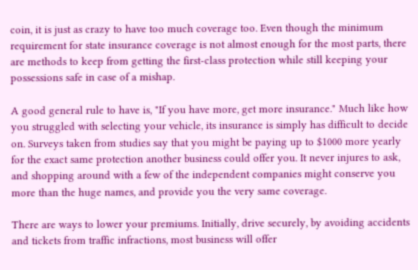coin, it is just as crazy to have too much coverage too. Even though the minimum requirement for state insurance coverage is not almost enough for the most parts, there are methods to keep from getting the first-class protection while still keeping your possessions safe in case of a mishap.

A good general rule to have is, "If you have more, get more insurance." Much like how you struggled with selecting your vehicle, its insurance is simply has difficult to decide on. Surveys taken from studies say that you might be paying up to $1000 more yearly for the exact same protection another business could offer you. It never injures to ask, and shopping around with a few of the independent companies might conserve you more than the huge names, and provide you the very same coverage.

There are ways to lower your premiums. Initially, drive securely, by avoiding accidents and tickets from traffic infractions, most business will offer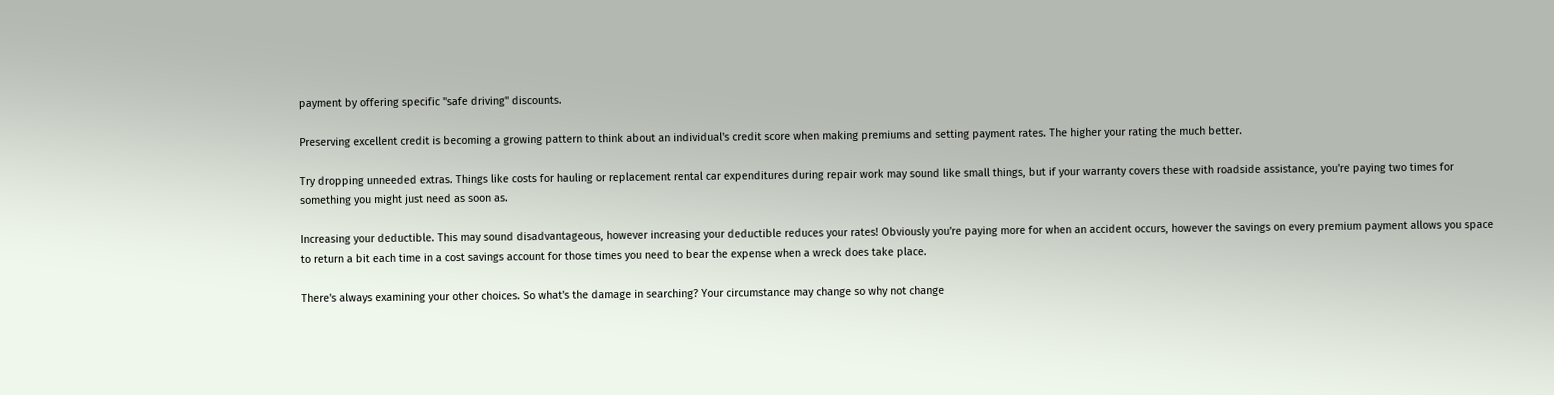payment by offering specific "safe driving" discounts.

Preserving excellent credit is becoming a growing pattern to think about an individual's credit score when making premiums and setting payment rates. The higher your rating the much better.

Try dropping unneeded extras. Things like costs for hauling or replacement rental car expenditures during repair work may sound like small things, but if your warranty covers these with roadside assistance, you're paying two times for something you might just need as soon as.

Increasing your deductible. This may sound disadvantageous, however increasing your deductible reduces your rates! Obviously you're paying more for when an accident occurs, however the savings on every premium payment allows you space to return a bit each time in a cost savings account for those times you need to bear the expense when a wreck does take place.

There's always examining your other choices. So what's the damage in searching? Your circumstance may change so why not change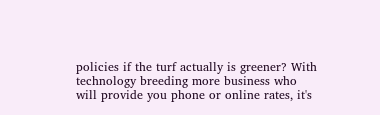policies if the turf actually is greener? With technology breeding more business who will provide you phone or online rates, it's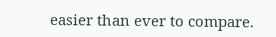easier than ever to compare.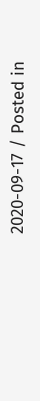2020-09-17 / Posted in